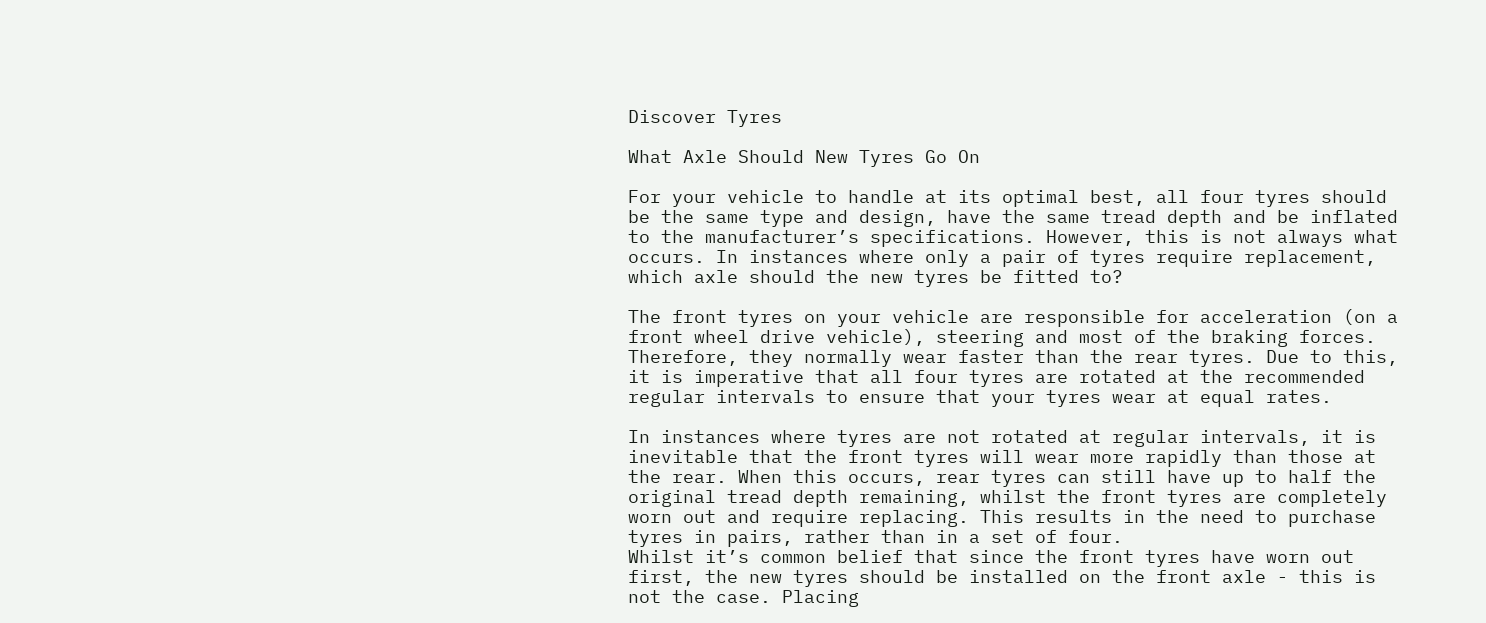Discover Tyres

What Axle Should New Tyres Go On

For your vehicle to handle at its optimal best, all four tyres should be the same type and design, have the same tread depth and be inflated to the manufacturer’s specifications. However, this is not always what occurs. In instances where only a pair of tyres require replacement, which axle should the new tyres be fitted to?

The front tyres on your vehicle are responsible for acceleration (on a front wheel drive vehicle), steering and most of the braking forces. Therefore, they normally wear faster than the rear tyres. Due to this, it is imperative that all four tyres are rotated at the recommended regular intervals to ensure that your tyres wear at equal rates.

In instances where tyres are not rotated at regular intervals, it is inevitable that the front tyres will wear more rapidly than those at the rear. When this occurs, rear tyres can still have up to half the original tread depth remaining, whilst the front tyres are completely worn out and require replacing. This results in the need to purchase tyres in pairs, rather than in a set of four.
Whilst it’s common belief that since the front tyres have worn out first, the new tyres should be installed on the front axle - this is not the case. Placing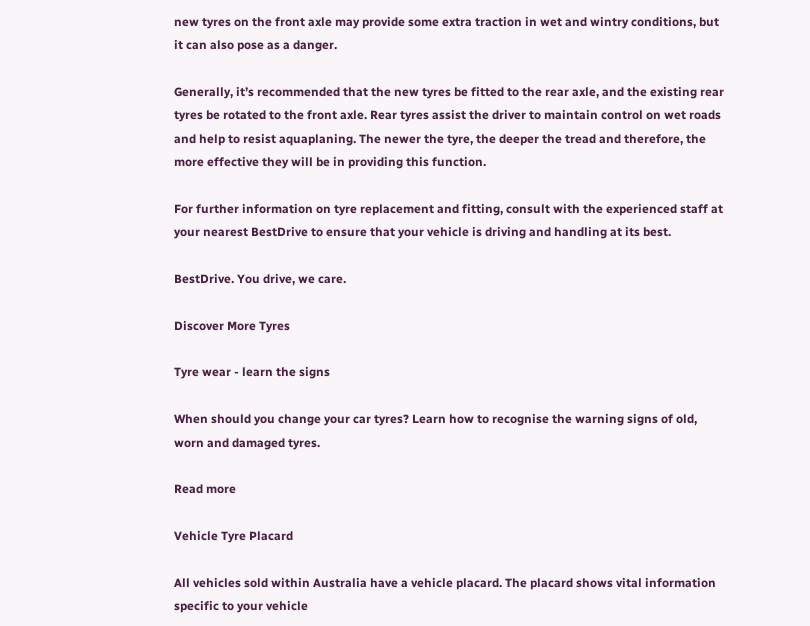new tyres on the front axle may provide some extra traction in wet and wintry conditions, but it can also pose as a danger.

Generally, it’s recommended that the new tyres be fitted to the rear axle, and the existing rear tyres be rotated to the front axle. Rear tyres assist the driver to maintain control on wet roads and help to resist aquaplaning. The newer the tyre, the deeper the tread and therefore, the more effective they will be in providing this function.

For further information on tyre replacement and fitting, consult with the experienced staff at your nearest BestDrive to ensure that your vehicle is driving and handling at its best.

BestDrive. You drive, we care.

Discover More Tyres

Tyre wear - learn the signs

When should you change your car tyres? Learn how to recognise the warning signs of old, worn and damaged tyres.

Read more

Vehicle Tyre Placard

All vehicles sold within Australia have a vehicle placard. The placard shows vital information specific to your vehicle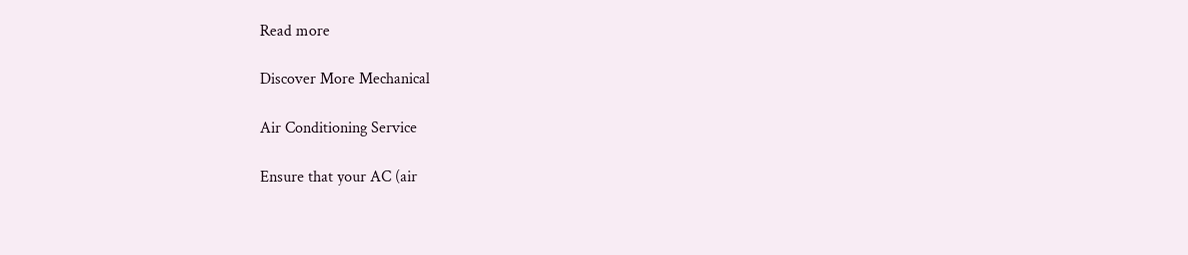Read more

Discover More Mechanical

Air Conditioning Service

Ensure that your AC (air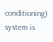conditioning) system is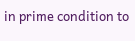in prime condition to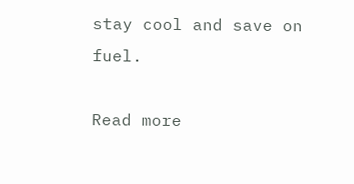stay cool and save on fuel.

Read more